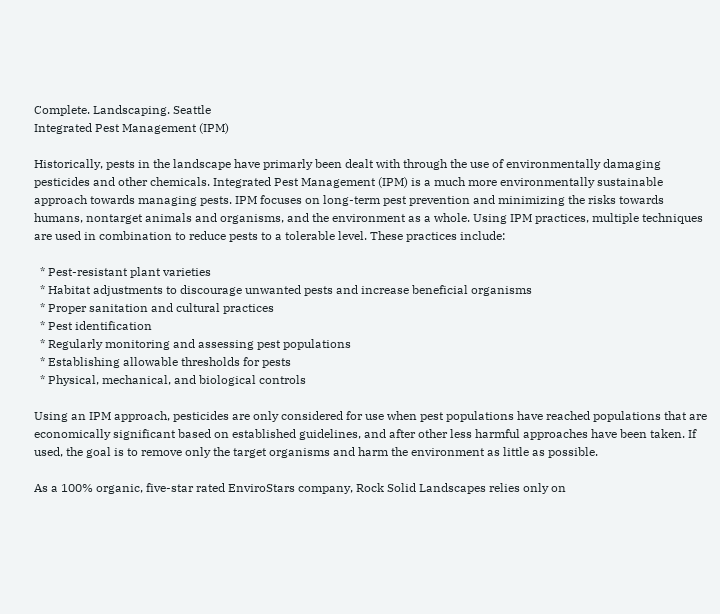Complete. Landscaping. Seattle
Integrated Pest Management (IPM)

Historically, pests in the landscape have primarly been dealt with through the use of environmentally damaging pesticides and other chemicals. Integrated Pest Management (IPM) is a much more environmentally sustainable approach towards managing pests. IPM focuses on long-term pest prevention and minimizing the risks towards humans, nontarget animals and organisms, and the environment as a whole. Using IPM practices, multiple techniques are used in combination to reduce pests to a tolerable level. These practices include:

  * Pest-resistant plant varieties
  * Habitat adjustments to discourage unwanted pests and increase beneficial organisms
  * Proper sanitation and cultural practices
  * Pest identification
  * Regularly monitoring and assessing pest populations
  * Establishing allowable thresholds for pests
  * Physical, mechanical, and biological controls

Using an IPM approach, pesticides are only considered for use when pest populations have reached populations that are economically significant based on established guidelines, and after other less harmful approaches have been taken. If used, the goal is to remove only the target organisms and harm the environment as little as possible.

As a 100% organic, five-star rated EnviroStars company, Rock Solid Landscapes relies only on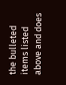the bulleted items listed above and does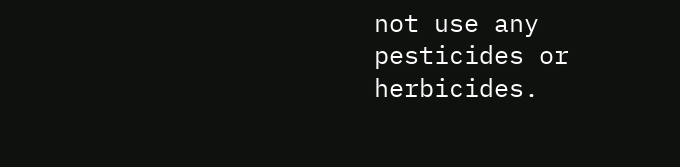not use any pesticides or herbicides.